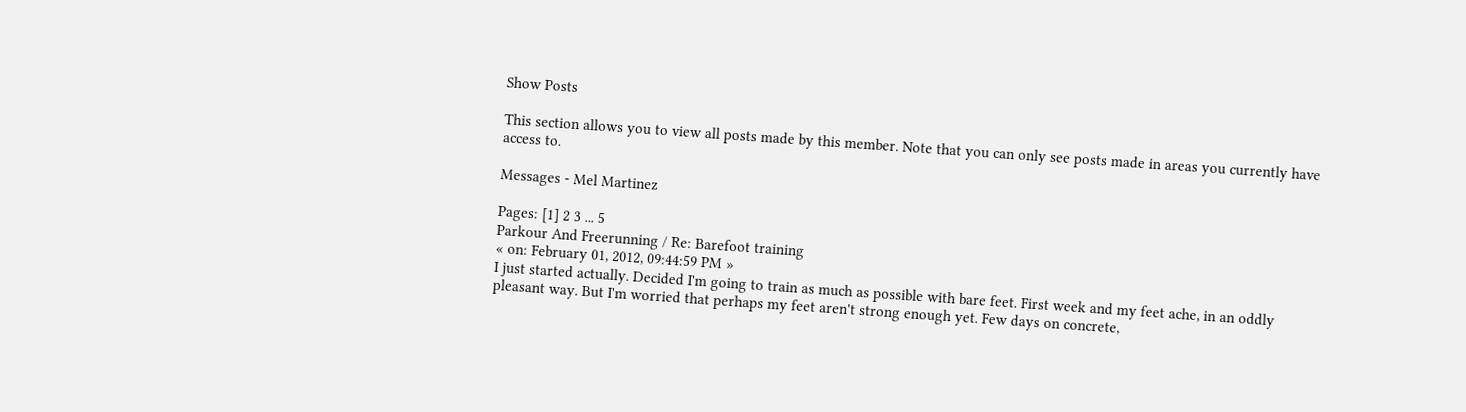Show Posts

This section allows you to view all posts made by this member. Note that you can only see posts made in areas you currently have access to.

Messages - Mel Martinez

Pages: [1] 2 3 ... 5
Parkour And Freerunning / Re: Barefoot training
« on: February 01, 2012, 09:44:59 PM »
I just started actually. Decided I'm going to train as much as possible with bare feet. First week and my feet ache, in an oddly pleasant way. But I'm worried that perhaps my feet aren't strong enough yet. Few days on concrete,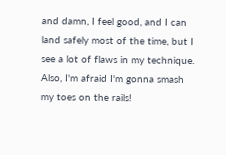and damn, I feel good, and I can land safely most of the time, but I see a lot of flaws in my technique. Also, I'm afraid I'm gonna smash my toes on the rails!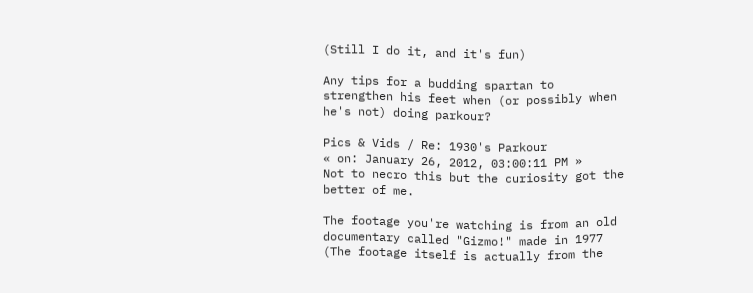(Still I do it, and it's fun)

Any tips for a budding spartan to strengthen his feet when (or possibly when he's not) doing parkour?

Pics & Vids / Re: 1930's Parkour
« on: January 26, 2012, 03:00:11 PM »
Not to necro this but the curiosity got the better of me.

The footage you're watching is from an old documentary called "Gizmo!" made in 1977 (The footage itself is actually from the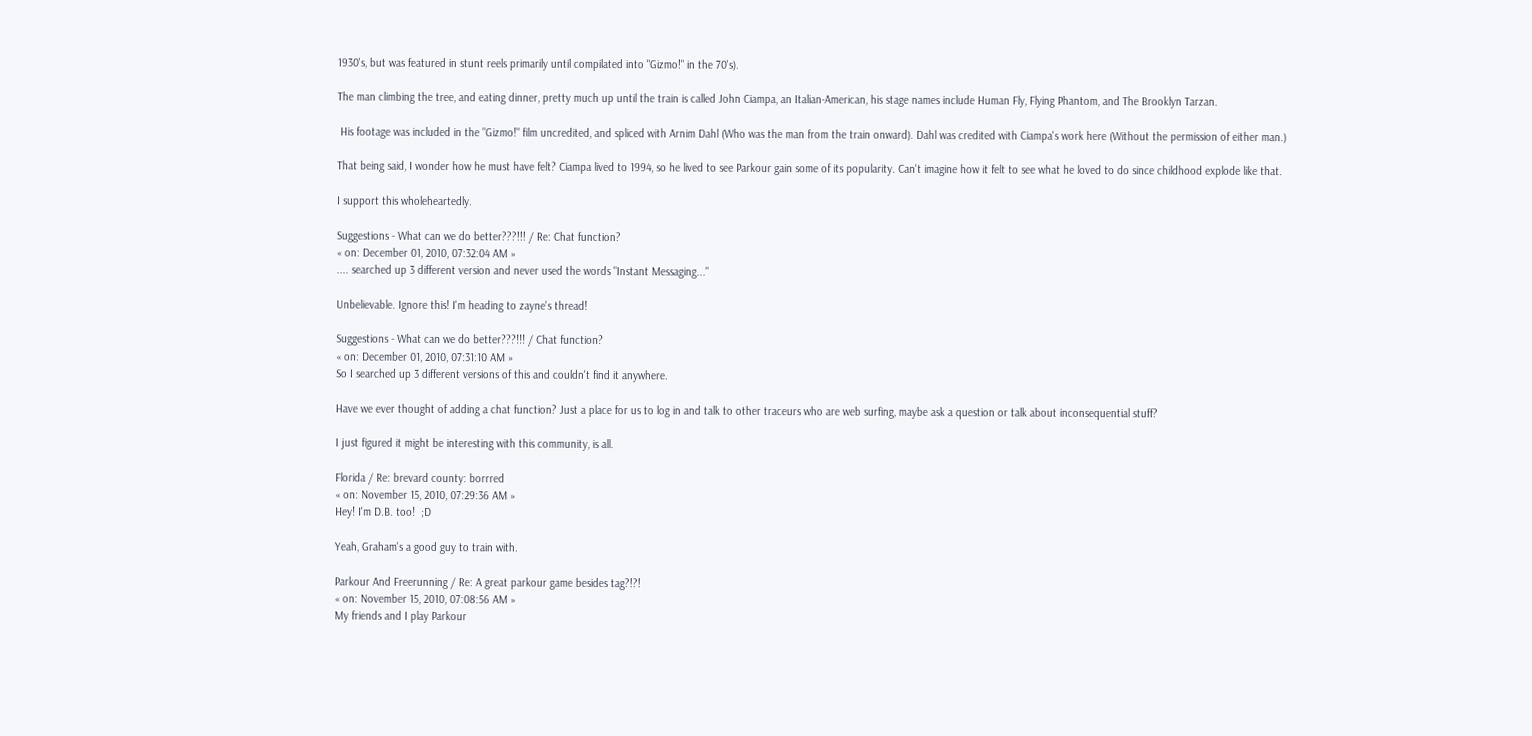1930's, but was featured in stunt reels primarily until compilated into "Gizmo!" in the 70's).

The man climbing the tree, and eating dinner, pretty much up until the train is called John Ciampa, an Italian-American, his stage names include Human Fly, Flying Phantom, and The Brooklyn Tarzan.

 His footage was included in the "Gizmo!" film uncredited, and spliced with Arnim Dahl (Who was the man from the train onward). Dahl was credited with Ciampa's work here (Without the permission of either man.)

That being said, I wonder how he must have felt? Ciampa lived to 1994, so he lived to see Parkour gain some of its popularity. Can't imagine how it felt to see what he loved to do since childhood explode like that.

I support this wholeheartedly.

Suggestions - What can we do better???!!! / Re: Chat function?
« on: December 01, 2010, 07:32:04 AM »
.... searched up 3 different version and never used the words "Instant Messaging..."

Unbelievable. Ignore this! I'm heading to zayne's thread!

Suggestions - What can we do better???!!! / Chat function?
« on: December 01, 2010, 07:31:10 AM »
So I searched up 3 different versions of this and couldn't find it anywhere.

Have we ever thought of adding a chat function? Just a place for us to log in and talk to other traceurs who are web surfing, maybe ask a question or talk about inconsequential stuff?

I just figured it might be interesting with this community, is all.

Florida / Re: brevard county: borrred
« on: November 15, 2010, 07:29:36 AM »
Hey! I'm D.B. too!  ;D

Yeah, Graham's a good guy to train with.

Parkour And Freerunning / Re: A great parkour game besides tag?!?!
« on: November 15, 2010, 07:08:56 AM »
My friends and I play Parkour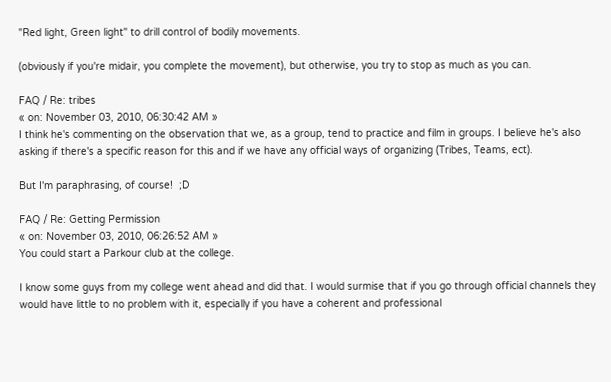"Red light, Green light" to drill control of bodily movements.

(obviously if you're midair, you complete the movement), but otherwise, you try to stop as much as you can.

FAQ / Re: tribes
« on: November 03, 2010, 06:30:42 AM »
I think he's commenting on the observation that we, as a group, tend to practice and film in groups. I believe he's also asking if there's a specific reason for this and if we have any official ways of organizing (Tribes, Teams, ect).

But I'm paraphrasing, of course!  ;D

FAQ / Re: Getting Permission
« on: November 03, 2010, 06:26:52 AM »
You could start a Parkour club at the college.

I know some guys from my college went ahead and did that. I would surmise that if you go through official channels they would have little to no problem with it, especially if you have a coherent and professional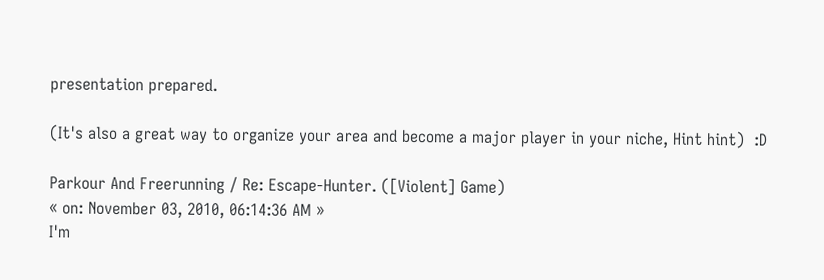presentation prepared.

(It's also a great way to organize your area and become a major player in your niche, Hint hint)  :D

Parkour And Freerunning / Re: Escape-Hunter. ([Violent] Game)
« on: November 03, 2010, 06:14:36 AM »
I'm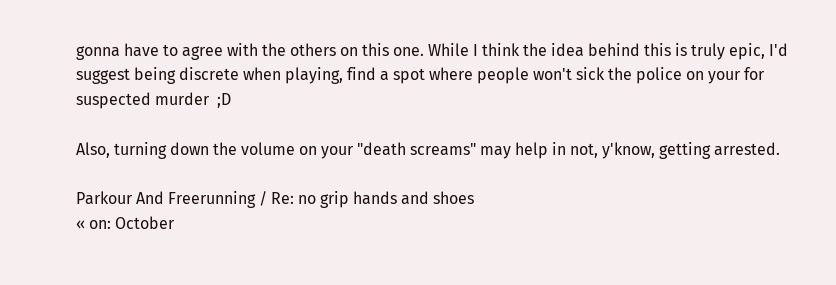gonna have to agree with the others on this one. While I think the idea behind this is truly epic, I'd suggest being discrete when playing, find a spot where people won't sick the police on your for suspected murder  ;D

Also, turning down the volume on your "death screams" may help in not, y'know, getting arrested.

Parkour And Freerunning / Re: no grip hands and shoes
« on: October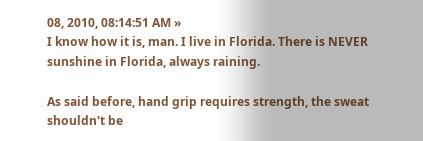08, 2010, 08:14:51 AM »
I know how it is, man. I live in Florida. There is NEVER sunshine in Florida, always raining.

As said before, hand grip requires strength, the sweat shouldn't be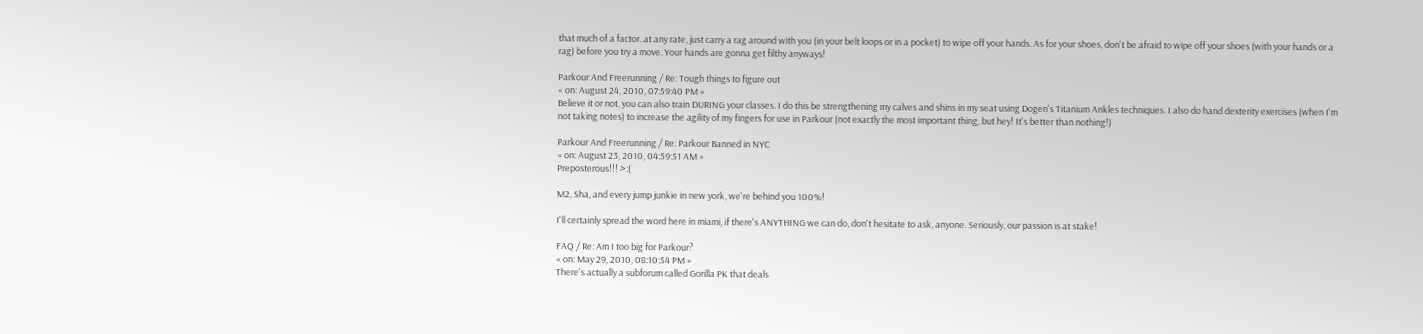that much of a factor. at any rate, just carry a rag around with you (in your belt loops or in a pocket) to wipe off your hands. As for your shoes, don't be afraid to wipe off your shoes (with your hands or a rag) before you try a move. Your hands are gonna get filthy anyways!

Parkour And Freerunning / Re: Tough things to figure out
« on: August 24, 2010, 07:59:40 PM »
Believe it or not, you can also train DURING your classes. I do this be strengthening my calves and shins in my seat using Dogen's Titanium Ankles techniques. I also do hand dexterity exercises (when I'm not taking notes) to increase the agility of my fingers for use in Parkour (not exactly the most important thing, but hey! It's better than nothing!)

Parkour And Freerunning / Re: Parkour Banned in NYC
« on: August 23, 2010, 04:59:51 AM »
Preposterous!!! >:(

M2, Sha, and every jump junkie in new york, we're behind you 100%!

I'll certainly spread the word here in miami, if there's ANYTHING we can do, don't hesitate to ask, anyone. Seriously, our passion is at stake!

FAQ / Re: Am I too big for Parkour?
« on: May 29, 2010, 08:10:54 PM »
There's actually a subforum called Gorilla PK that deals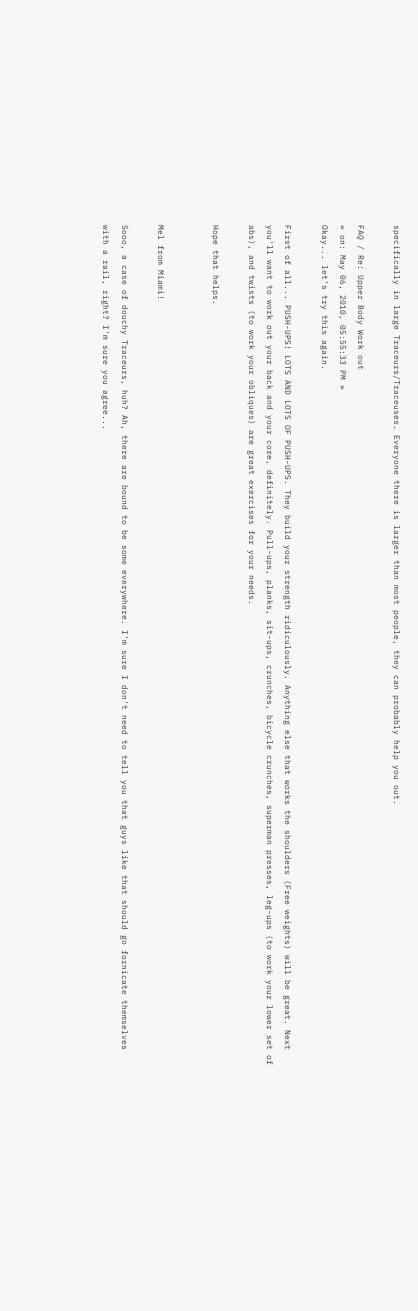specifically in large Traceurs/Traceuses. Everyone there is larger than most people, they can probably help you out.

FAQ / Re: Upper Body Work out
« on: May 06, 2010, 05:55:33 PM »
Okay... let's try this again.

First of all... PUSH-UPS! LOTS AND LOTS OF PUSH-UPS. They build your strength ridiculously. Anything else that works the shoulders (Free weights) will be great. Next you'll want to work out your back and your core, definitely. Pull-ups, planks, sit-ups, crunches, bicycle crunches, superman presses, leg-ups (to work your lower set of abs), and twists (to work your obliques) are great exercises for your needs.

Hope that helps.


Mel from Miami!

Sooo, a case of douchy Traceurs, huh? Ah, there are bound to be some everywhere. I'm sure I don't need to tell you that guys like that should go fornicate themselves with a rail, right? I'm sure you agree...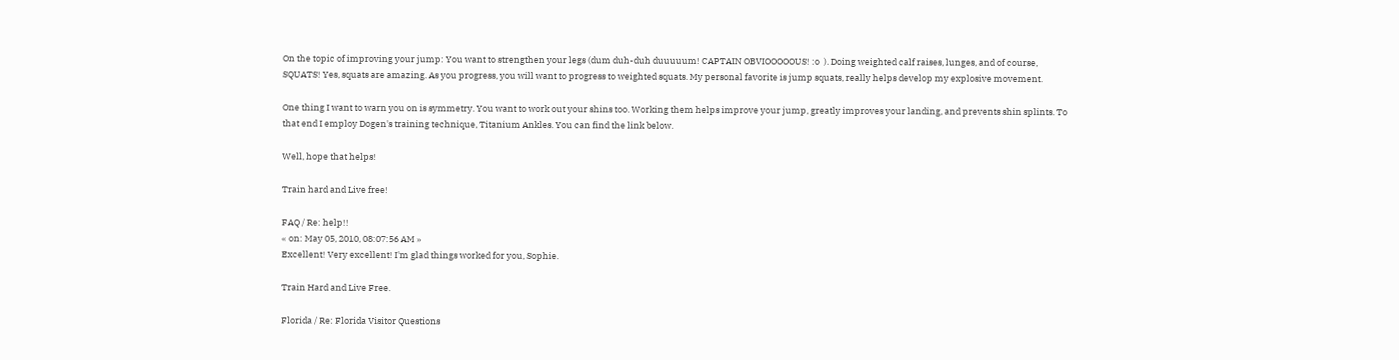On the topic of improving your jump: You want to strengthen your legs (dum duh-duh duuuuum! CAPTAIN OBVIOOOOOUS! :o  ). Doing weighted calf raises, lunges, and of course, SQUATS! Yes, squats are amazing. As you progress, you will want to progress to weighted squats. My personal favorite is jump squats, really helps develop my explosive movement.

One thing I want to warn you on is symmetry. You want to work out your shins too. Working them helps improve your jump, greatly improves your landing, and prevents shin splints. To that end I employ Dogen's training technique, Titanium Ankles. You can find the link below.

Well, hope that helps!

Train hard and Live free!

FAQ / Re: help!!
« on: May 05, 2010, 08:07:56 AM »
Excellent! Very excellent! I'm glad things worked for you, Sophie.

Train Hard and Live Free.

Florida / Re: Florida Visitor Questions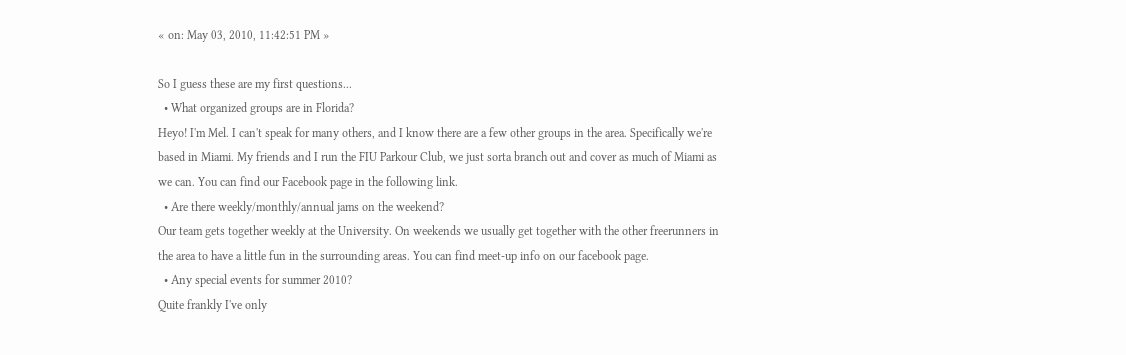« on: May 03, 2010, 11:42:51 PM »

So I guess these are my first questions...
  • What organized groups are in Florida?
Heyo! I'm Mel. I can't speak for many others, and I know there are a few other groups in the area. Specifically we're based in Miami. My friends and I run the FIU Parkour Club, we just sorta branch out and cover as much of Miami as we can. You can find our Facebook page in the following link.
  • Are there weekly/monthly/annual jams on the weekend?
Our team gets together weekly at the University. On weekends we usually get together with the other freerunners in the area to have a little fun in the surrounding areas. You can find meet-up info on our facebook page.
  • Any special events for summer 2010?
Quite frankly I've only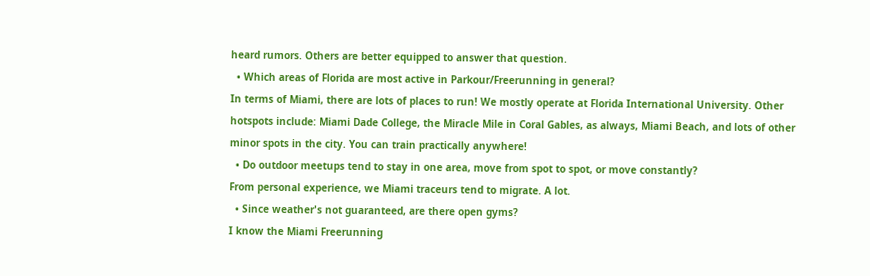heard rumors. Others are better equipped to answer that question.
  • Which areas of Florida are most active in Parkour/Freerunning in general?
In terms of Miami, there are lots of places to run! We mostly operate at Florida International University. Other hotspots include: Miami Dade College, the Miracle Mile in Coral Gables, as always, Miami Beach, and lots of other minor spots in the city. You can train practically anywhere!
  • Do outdoor meetups tend to stay in one area, move from spot to spot, or move constantly?
From personal experience, we Miami traceurs tend to migrate. A lot.
  • Since weather's not guaranteed, are there open gyms?
I know the Miami Freerunning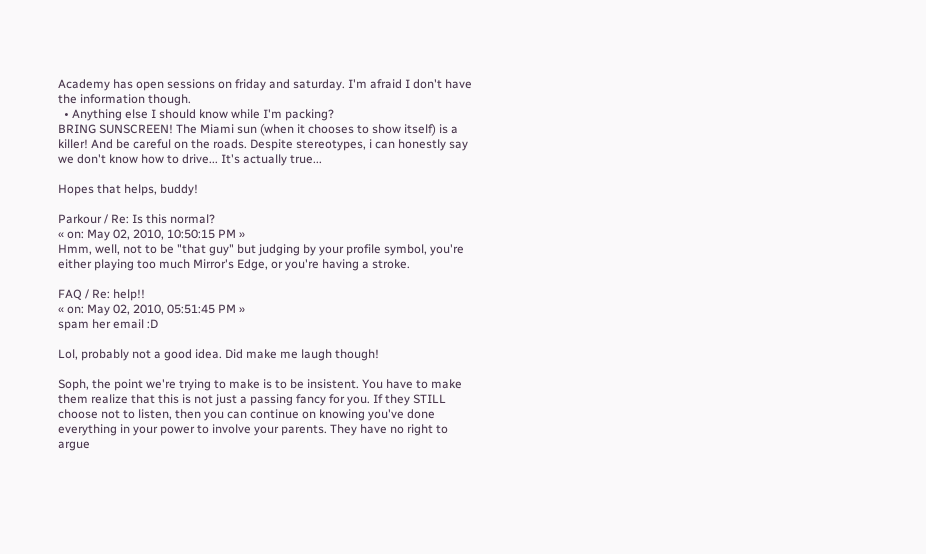Academy has open sessions on friday and saturday. I'm afraid I don't have the information though.
  • Anything else I should know while I'm packing?
BRING SUNSCREEN! The Miami sun (when it chooses to show itself) is a killer! And be careful on the roads. Despite stereotypes, i can honestly say we don't know how to drive... It's actually true...

Hopes that helps, buddy!

Parkour / Re: Is this normal?
« on: May 02, 2010, 10:50:15 PM »
Hmm, well, not to be "that guy" but judging by your profile symbol, you're either playing too much Mirror's Edge, or you're having a stroke.

FAQ / Re: help!!
« on: May 02, 2010, 05:51:45 PM »
spam her email :D

Lol, probably not a good idea. Did make me laugh though!

Soph, the point we're trying to make is to be insistent. You have to make them realize that this is not just a passing fancy for you. If they STILL choose not to listen, then you can continue on knowing you've done everything in your power to involve your parents. They have no right to argue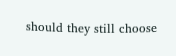should they still choose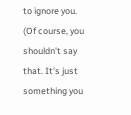to ignore you. (Of course, you shouldn't say that. It's just something you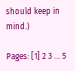should keep in mind.)

Pages: [1] 2 3 ... 5